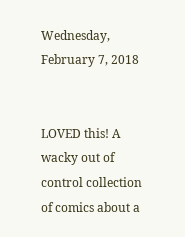Wednesday, February 7, 2018


LOVED this! A wacky out of control collection of comics about a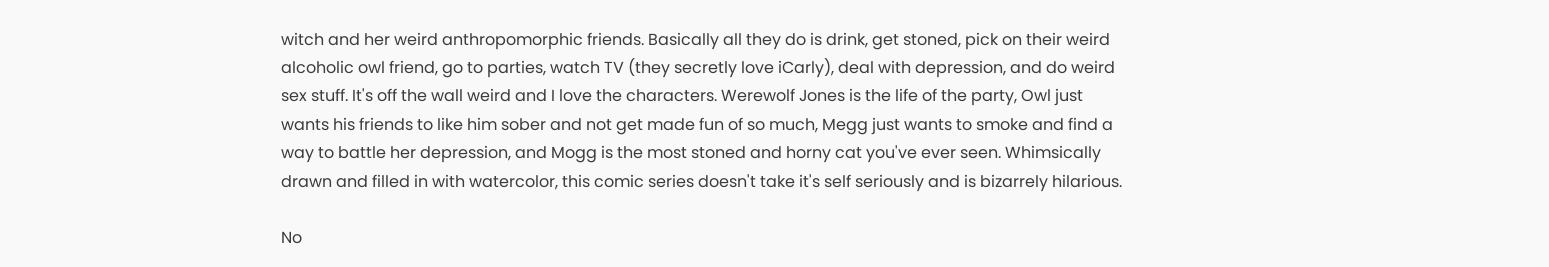witch and her weird anthropomorphic friends. Basically all they do is drink, get stoned, pick on their weird alcoholic owl friend, go to parties, watch TV (they secretly love iCarly), deal with depression, and do weird sex stuff. It's off the wall weird and I love the characters. Werewolf Jones is the life of the party, Owl just wants his friends to like him sober and not get made fun of so much, Megg just wants to smoke and find a way to battle her depression, and Mogg is the most stoned and horny cat you've ever seen. Whimsically drawn and filled in with watercolor, this comic series doesn't take it's self seriously and is bizarrely hilarious.

No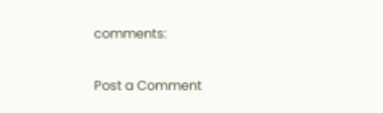comments:

Post a Comment